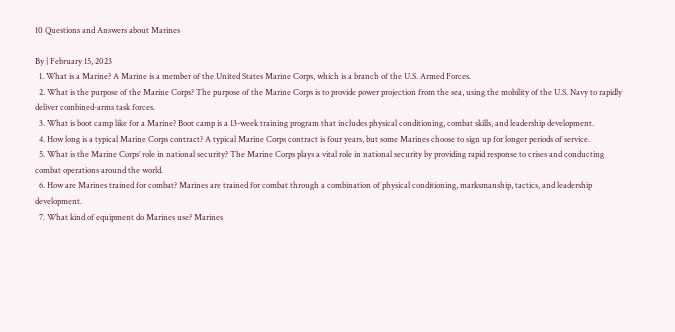10 Questions and Answers about Marines

By | February 15, 2023
  1. What is a Marine? A Marine is a member of the United States Marine Corps, which is a branch of the U.S. Armed Forces.
  2. What is the purpose of the Marine Corps? The purpose of the Marine Corps is to provide power projection from the sea, using the mobility of the U.S. Navy to rapidly deliver combined-arms task forces.
  3. What is boot camp like for a Marine? Boot camp is a 13-week training program that includes physical conditioning, combat skills, and leadership development.
  4. How long is a typical Marine Corps contract? A typical Marine Corps contract is four years, but some Marines choose to sign up for longer periods of service.
  5. What is the Marine Corps’ role in national security? The Marine Corps plays a vital role in national security by providing rapid response to crises and conducting combat operations around the world.
  6. How are Marines trained for combat? Marines are trained for combat through a combination of physical conditioning, marksmanship, tactics, and leadership development.
  7. What kind of equipment do Marines use? Marines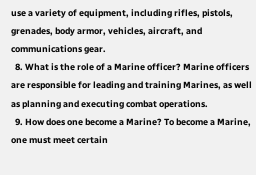use a variety of equipment, including rifles, pistols, grenades, body armor, vehicles, aircraft, and communications gear.
  8. What is the role of a Marine officer? Marine officers are responsible for leading and training Marines, as well as planning and executing combat operations.
  9. How does one become a Marine? To become a Marine, one must meet certain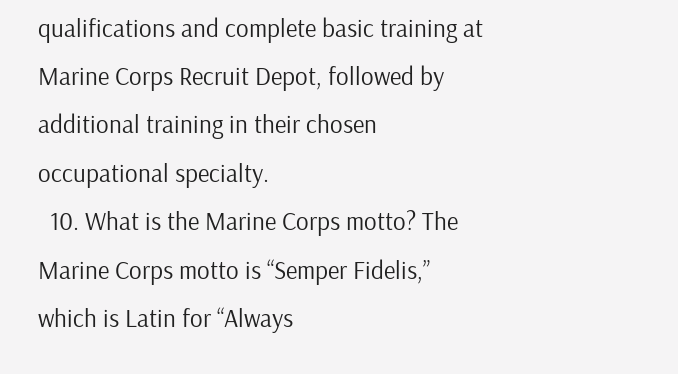qualifications and complete basic training at Marine Corps Recruit Depot, followed by additional training in their chosen occupational specialty.
  10. What is the Marine Corps motto? The Marine Corps motto is “Semper Fidelis,” which is Latin for “Always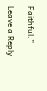Faithful.”

Leave a Reply